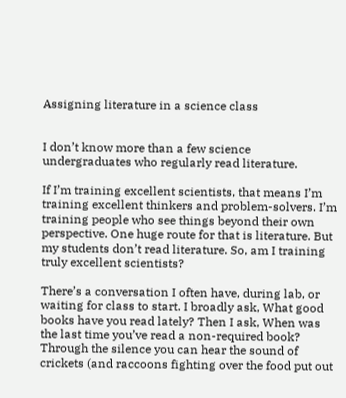Assigning literature in a science class


I don’t know more than a few science undergraduates who regularly read literature.

If I’m training excellent scientists, that means I’m training excellent thinkers and problem-solvers. I’m training people who see things beyond their own perspective. One huge route for that is literature. But my students don’t read literature. So, am I training truly excellent scientists?

There’s a conversation I often have, during lab, or waiting for class to start. I broadly ask, What good books have you read lately? Then I ask, When was the last time you’ve read a non-required book? Through the silence you can hear the sound of crickets (and raccoons fighting over the food put out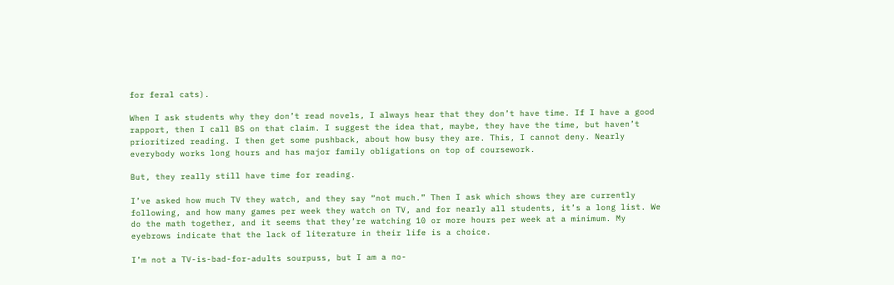for feral cats).

When I ask students why they don’t read novels, I always hear that they don’t have time. If I have a good rapport, then I call BS on that claim. I suggest the idea that, maybe, they have the time, but haven’t prioritized reading. I then get some pushback, about how busy they are. This, I cannot deny. Nearly everybody works long hours and has major family obligations on top of coursework.

But, they really still have time for reading.

I’ve asked how much TV they watch, and they say “not much.” Then I ask which shows they are currently following, and how many games per week they watch on TV, and for nearly all students, it’s a long list. We do the math together, and it seems that they’re watching 10 or more hours per week at a minimum. My eyebrows indicate that the lack of literature in their life is a choice.

I’m not a TV-is-bad-for-adults sourpuss, but I am a no-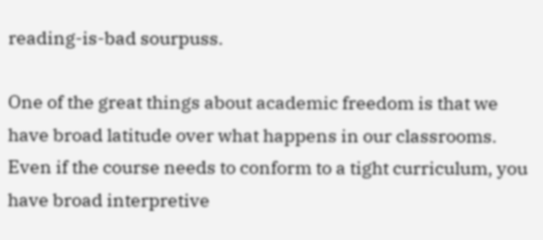reading-is-bad sourpuss.

One of the great things about academic freedom is that we have broad latitude over what happens in our classrooms. Even if the course needs to conform to a tight curriculum, you have broad interpretive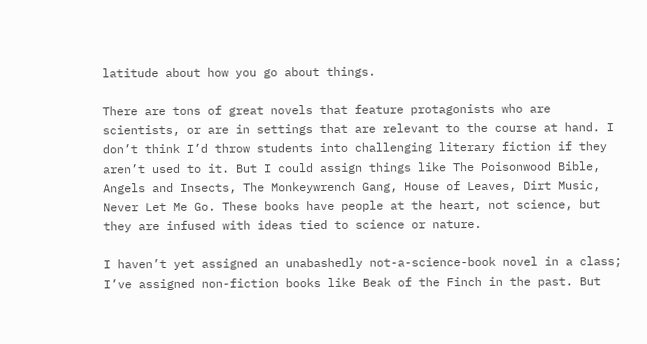latitude about how you go about things.

There are tons of great novels that feature protagonists who are scientists, or are in settings that are relevant to the course at hand. I don’t think I’d throw students into challenging literary fiction if they aren’t used to it. But I could assign things like The Poisonwood Bible, Angels and Insects, The Monkeywrench Gang, House of Leaves, Dirt Music, Never Let Me Go. These books have people at the heart, not science, but they are infused with ideas tied to science or nature.

I haven’t yet assigned an unabashedly not-a-science-book novel in a class; I’ve assigned non-fiction books like Beak of the Finch in the past. But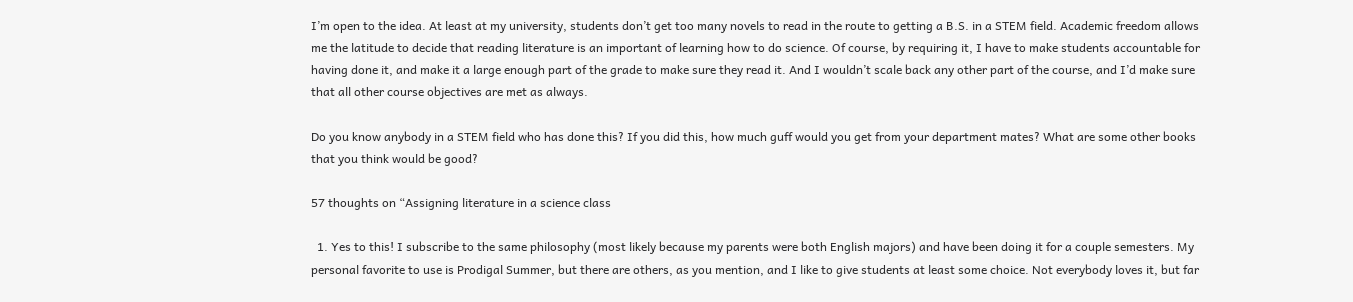I’m open to the idea. At least at my university, students don’t get too many novels to read in the route to getting a B.S. in a STEM field. Academic freedom allows me the latitude to decide that reading literature is an important of learning how to do science. Of course, by requiring it, I have to make students accountable for having done it, and make it a large enough part of the grade to make sure they read it. And I wouldn’t scale back any other part of the course, and I’d make sure that all other course objectives are met as always.

Do you know anybody in a STEM field who has done this? If you did this, how much guff would you get from your department mates? What are some other books that you think would be good?

57 thoughts on “Assigning literature in a science class

  1. Yes to this! I subscribe to the same philosophy (most likely because my parents were both English majors) and have been doing it for a couple semesters. My personal favorite to use is Prodigal Summer, but there are others, as you mention, and I like to give students at least some choice. Not everybody loves it, but far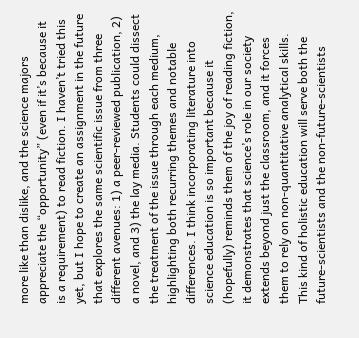more like than dislike, and the science majors appreciate the “opportunity” (even if it’s because it is a requirement) to read fiction. I haven’t tried this yet, but I hope to create an assignment in the future that explores the same scientific issue from three different avenues: 1) a peer-reviewed publication, 2) a novel, and 3) the lay media. Students could dissect the treatment of the issue through each medium, highlighting both recurring themes and notable differences. I think incorporating literature into science education is so important because it (hopefully) reminds them of the joy of reading fiction, it demonstrates that science’s role in our society extends beyond just the classroom, and it forces them to rely on non-quantitative analytical skills. This kind of holistic education will serve both the future-scientists and the non-future-scientists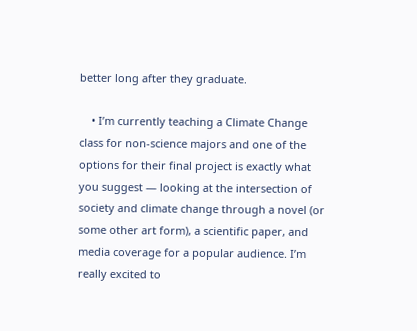better long after they graduate.

    • I’m currently teaching a Climate Change class for non-science majors and one of the options for their final project is exactly what you suggest — looking at the intersection of society and climate change through a novel (or some other art form), a scientific paper, and media coverage for a popular audience. I’m really excited to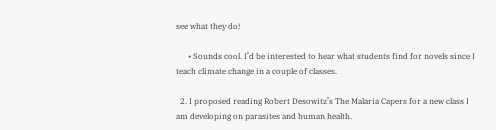see what they do!

      • Sounds cool. I’d be interested to hear what students find for novels since I teach climate change in a couple of classes.

  2. I proposed reading Robert Desowitz’s The Malaria Capers for a new class I am developing on parasites and human health.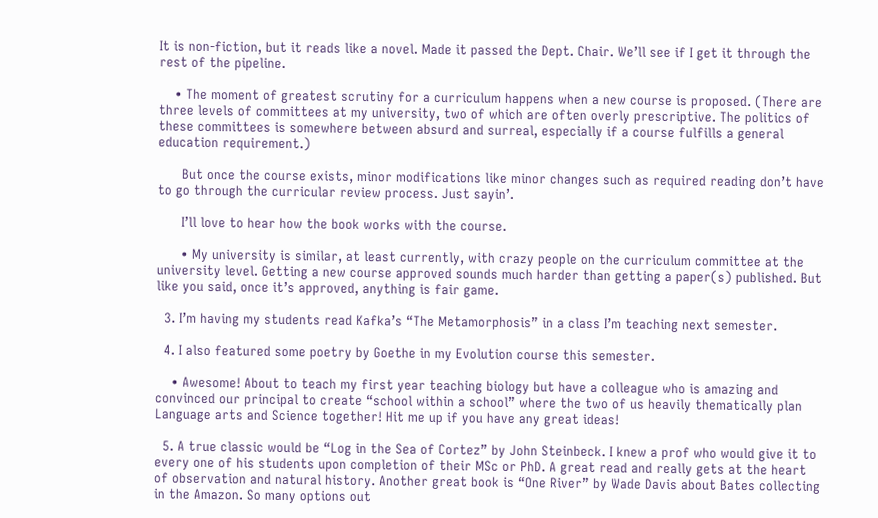It is non-fiction, but it reads like a novel. Made it passed the Dept. Chair. We’ll see if I get it through the rest of the pipeline.

    • The moment of greatest scrutiny for a curriculum happens when a new course is proposed. (There are three levels of committees at my university, two of which are often overly prescriptive. The politics of these committees is somewhere between absurd and surreal, especially if a course fulfills a general education requirement.)

      But once the course exists, minor modifications like minor changes such as required reading don’t have to go through the curricular review process. Just sayin’.

      I’ll love to hear how the book works with the course.

      • My university is similar, at least currently, with crazy people on the curriculum committee at the university level. Getting a new course approved sounds much harder than getting a paper(s) published. But like you said, once it’s approved, anything is fair game.

  3. I’m having my students read Kafka’s “The Metamorphosis” in a class I’m teaching next semester.

  4. I also featured some poetry by Goethe in my Evolution course this semester.

    • Awesome! About to teach my first year teaching biology but have a colleague who is amazing and convinced our principal to create “school within a school” where the two of us heavily thematically plan Language arts and Science together! Hit me up if you have any great ideas!

  5. A true classic would be “Log in the Sea of Cortez” by John Steinbeck. I knew a prof who would give it to every one of his students upon completion of their MSc or PhD. A great read and really gets at the heart of observation and natural history. Another great book is “One River” by Wade Davis about Bates collecting in the Amazon. So many options out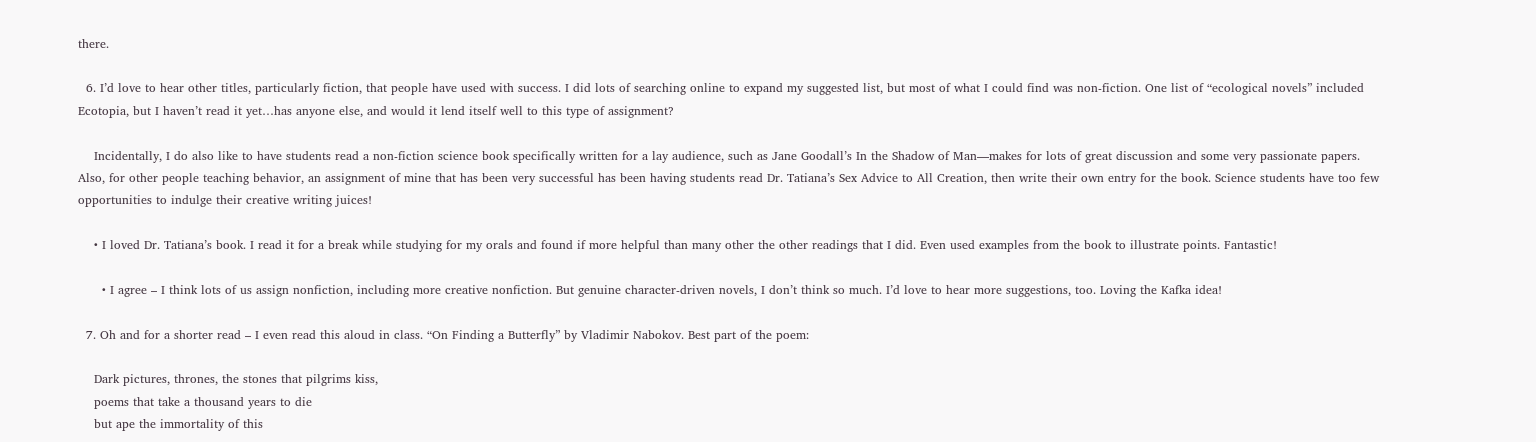there.

  6. I’d love to hear other titles, particularly fiction, that people have used with success. I did lots of searching online to expand my suggested list, but most of what I could find was non-fiction. One list of “ecological novels” included Ecotopia, but I haven’t read it yet…has anyone else, and would it lend itself well to this type of assignment?

    Incidentally, I do also like to have students read a non-fiction science book specifically written for a lay audience, such as Jane Goodall’s In the Shadow of Man—makes for lots of great discussion and some very passionate papers. Also, for other people teaching behavior, an assignment of mine that has been very successful has been having students read Dr. Tatiana’s Sex Advice to All Creation, then write their own entry for the book. Science students have too few opportunities to indulge their creative writing juices!

    • I loved Dr. Tatiana’s book. I read it for a break while studying for my orals and found if more helpful than many other the other readings that I did. Even used examples from the book to illustrate points. Fantastic!

      • I agree – I think lots of us assign nonfiction, including more creative nonfiction. But genuine character-driven novels, I don’t think so much. I’d love to hear more suggestions, too. Loving the Kafka idea!

  7. Oh and for a shorter read – I even read this aloud in class. “On Finding a Butterfly” by Vladimir Nabokov. Best part of the poem:

    Dark pictures, thrones, the stones that pilgrims kiss,
    poems that take a thousand years to die
    but ape the immortality of this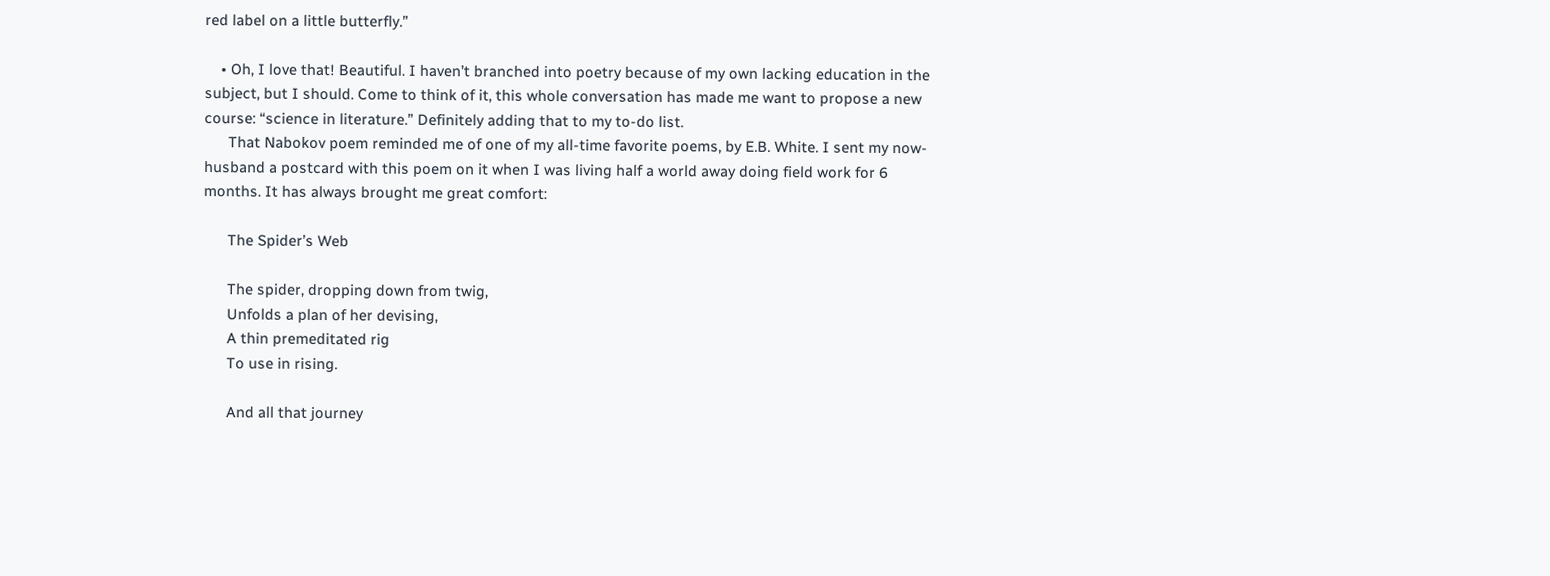red label on a little butterfly.”

    • Oh, I love that! Beautiful. I haven’t branched into poetry because of my own lacking education in the subject, but I should. Come to think of it, this whole conversation has made me want to propose a new course: “science in literature.” Definitely adding that to my to-do list.
      That Nabokov poem reminded me of one of my all-time favorite poems, by E.B. White. I sent my now-husband a postcard with this poem on it when I was living half a world away doing field work for 6 months. It has always brought me great comfort:

      The Spider’s Web

      The spider, dropping down from twig,
      Unfolds a plan of her devising,
      A thin premeditated rig
      To use in rising.

      And all that journey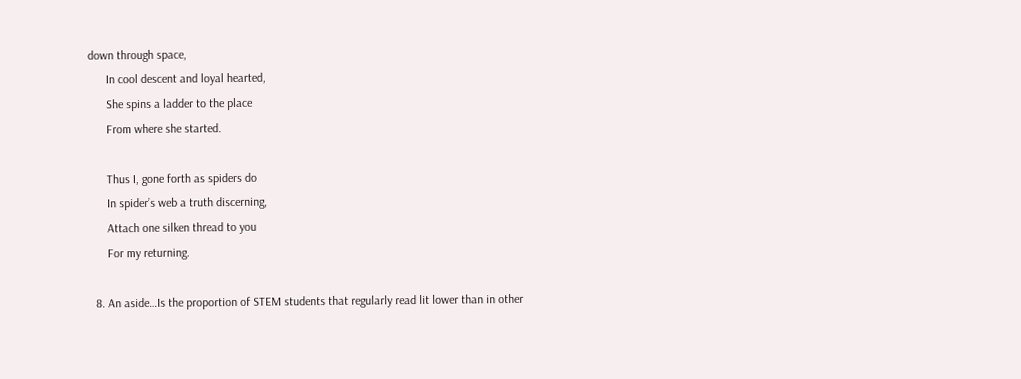down through space,
      In cool descent and loyal hearted,
      She spins a ladder to the place
      From where she started.

      Thus I, gone forth as spiders do
      In spider’s web a truth discerning,
      Attach one silken thread to you
      For my returning.

  8. An aside…Is the proportion of STEM students that regularly read lit lower than in other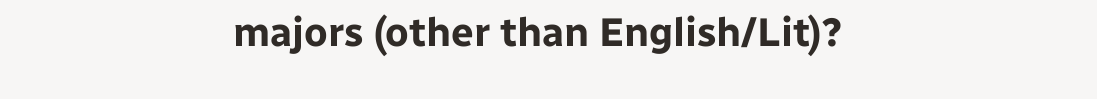majors (other than English/Lit)?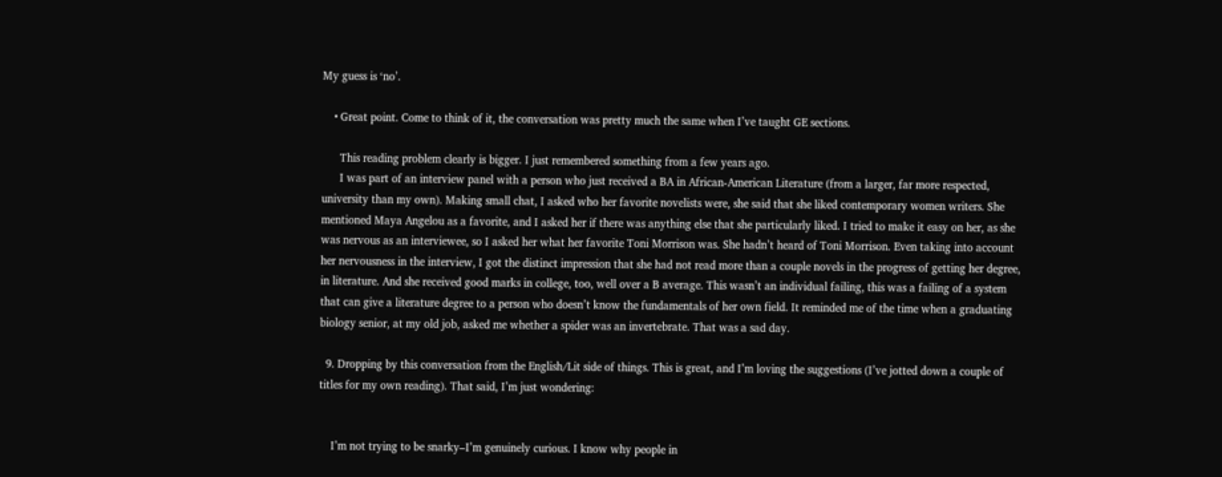My guess is ‘no’.

    • Great point. Come to think of it, the conversation was pretty much the same when I’ve taught GE sections.

      This reading problem clearly is bigger. I just remembered something from a few years ago.
      I was part of an interview panel with a person who just received a BA in African-American Literature (from a larger, far more respected, university than my own). Making small chat, I asked who her favorite novelists were, she said that she liked contemporary women writers. She mentioned Maya Angelou as a favorite, and I asked her if there was anything else that she particularly liked. I tried to make it easy on her, as she was nervous as an interviewee, so I asked her what her favorite Toni Morrison was. She hadn’t heard of Toni Morrison. Even taking into account her nervousness in the interview, I got the distinct impression that she had not read more than a couple novels in the progress of getting her degree, in literature. And she received good marks in college, too, well over a B average. This wasn’t an individual failing, this was a failing of a system that can give a literature degree to a person who doesn’t know the fundamentals of her own field. It reminded me of the time when a graduating biology senior, at my old job, asked me whether a spider was an invertebrate. That was a sad day.

  9. Dropping by this conversation from the English/Lit side of things. This is great, and I’m loving the suggestions (I’ve jotted down a couple of titles for my own reading). That said, I’m just wondering:


    I’m not trying to be snarky–I’m genuinely curious. I know why people in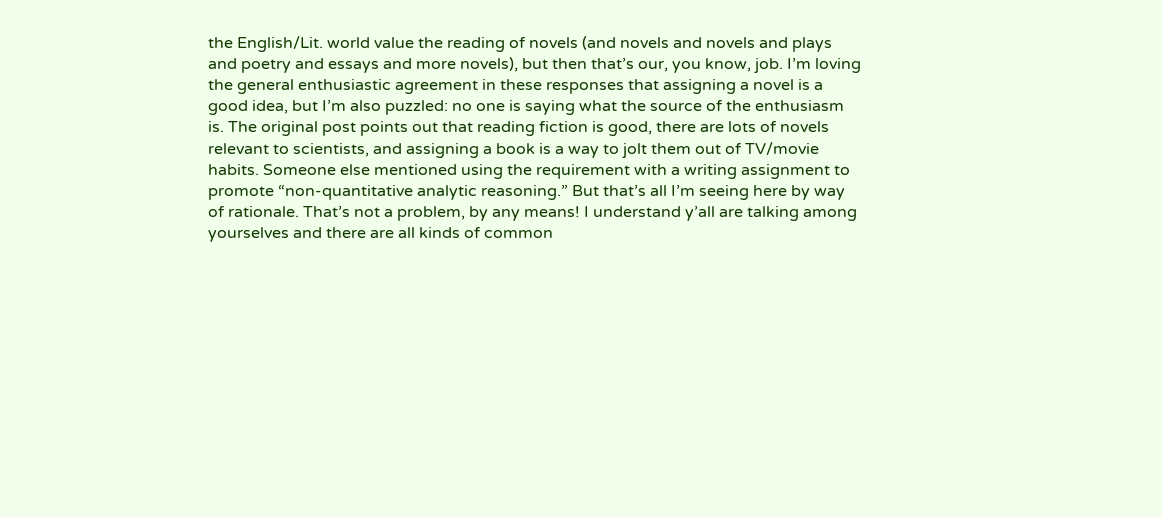the English/Lit. world value the reading of novels (and novels and novels and plays and poetry and essays and more novels), but then that’s our, you know, job. I’m loving the general enthusiastic agreement in these responses that assigning a novel is a good idea, but I’m also puzzled: no one is saying what the source of the enthusiasm is. The original post points out that reading fiction is good, there are lots of novels relevant to scientists, and assigning a book is a way to jolt them out of TV/movie habits. Someone else mentioned using the requirement with a writing assignment to promote “non-quantitative analytic reasoning.” But that’s all I’m seeing here by way of rationale. That’s not a problem, by any means! I understand y’all are talking among yourselves and there are all kinds of common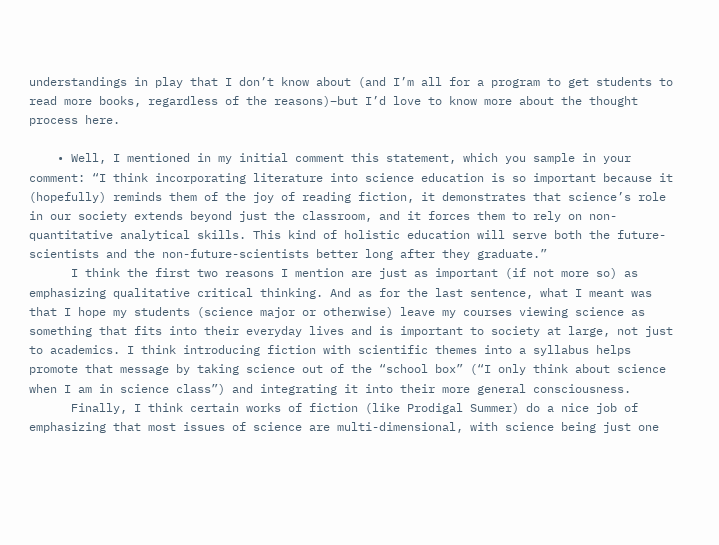understandings in play that I don’t know about (and I’m all for a program to get students to read more books, regardless of the reasons)–but I’d love to know more about the thought process here.

    • Well, I mentioned in my initial comment this statement, which you sample in your comment: “I think incorporating literature into science education is so important because it (hopefully) reminds them of the joy of reading fiction, it demonstrates that science’s role in our society extends beyond just the classroom, and it forces them to rely on non-quantitative analytical skills. This kind of holistic education will serve both the future-scientists and the non-future-scientists better long after they graduate.”
      I think the first two reasons I mention are just as important (if not more so) as emphasizing qualitative critical thinking. And as for the last sentence, what I meant was that I hope my students (science major or otherwise) leave my courses viewing science as something that fits into their everyday lives and is important to society at large, not just to academics. I think introducing fiction with scientific themes into a syllabus helps promote that message by taking science out of the “school box” (“I only think about science when I am in science class”) and integrating it into their more general consciousness.
      Finally, I think certain works of fiction (like Prodigal Summer) do a nice job of emphasizing that most issues of science are multi-dimensional, with science being just one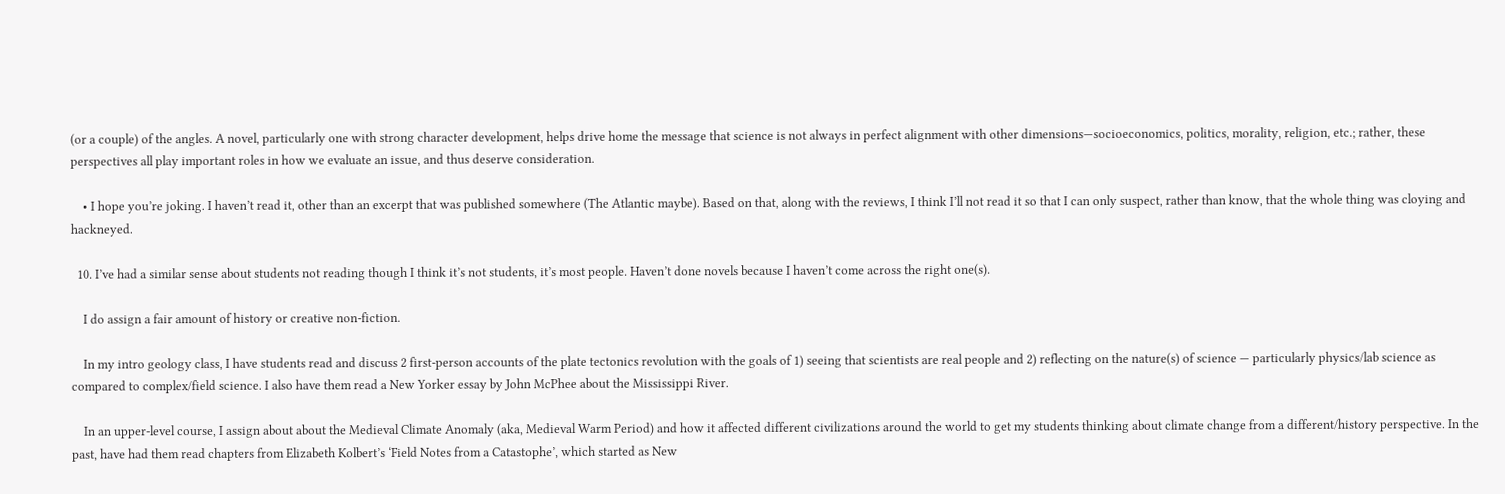(or a couple) of the angles. A novel, particularly one with strong character development, helps drive home the message that science is not always in perfect alignment with other dimensions—socioeconomics, politics, morality, religion, etc.; rather, these perspectives all play important roles in how we evaluate an issue, and thus deserve consideration.

    • I hope you’re joking. I haven’t read it, other than an excerpt that was published somewhere (The Atlantic maybe). Based on that, along with the reviews, I think I’ll not read it so that I can only suspect, rather than know, that the whole thing was cloying and hackneyed.

  10. I’ve had a similar sense about students not reading though I think it’s not students, it’s most people. Haven’t done novels because I haven’t come across the right one(s).

    I do assign a fair amount of history or creative non-fiction.

    In my intro geology class, I have students read and discuss 2 first-person accounts of the plate tectonics revolution with the goals of 1) seeing that scientists are real people and 2) reflecting on the nature(s) of science — particularly physics/lab science as compared to complex/field science. I also have them read a New Yorker essay by John McPhee about the Mississippi River.

    In an upper-level course, I assign about about the Medieval Climate Anomaly (aka, Medieval Warm Period) and how it affected different civilizations around the world to get my students thinking about climate change from a different/history perspective. In the past, have had them read chapters from Elizabeth Kolbert’s ‘Field Notes from a Catastophe’, which started as New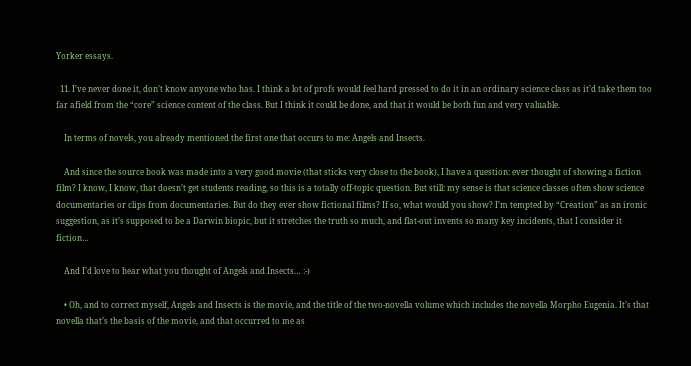Yorker essays.

  11. I’ve never done it, don’t know anyone who has. I think a lot of profs would feel hard pressed to do it in an ordinary science class as it’d take them too far afield from the “core” science content of the class. But I think it could be done, and that it would be both fun and very valuable.

    In terms of novels, you already mentioned the first one that occurs to me: Angels and Insects.

    And since the source book was made into a very good movie (that sticks very close to the book), I have a question: ever thought of showing a fiction film? I know, I know, that doesn’t get students reading, so this is a totally off-topic question. But still: my sense is that science classes often show science documentaries or clips from documentaries. But do they ever show fictional films? If so, what would you show? I’m tempted by “Creation” as an ironic suggestion, as it’s supposed to be a Darwin biopic, but it stretches the truth so much, and flat-out invents so many key incidents, that I consider it fiction…

    And I’d love to hear what you thought of Angels and Insects… :-)

    • Oh, and to correct myself, Angels and Insects is the movie, and the title of the two-novella volume which includes the novella Morpho Eugenia. It’s that novella that’s the basis of the movie, and that occurred to me as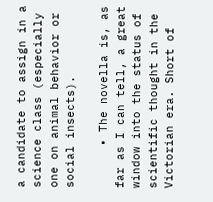a candidate to assign in a science class (especially one on animal behavior or social insects).

      • The novella is, as far as I can tell, a great window into the status of scientific thought in the Victorian era. Short of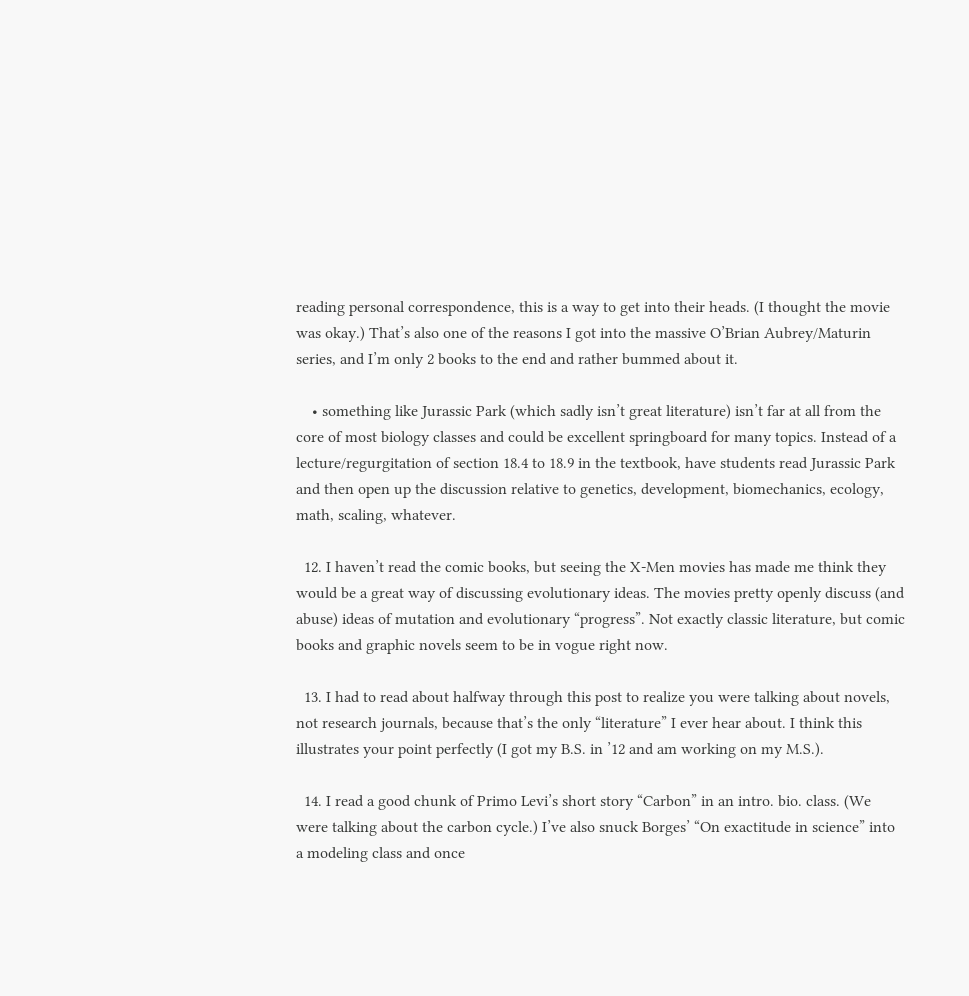reading personal correspondence, this is a way to get into their heads. (I thought the movie was okay.) That’s also one of the reasons I got into the massive O’Brian Aubrey/Maturin series, and I’m only 2 books to the end and rather bummed about it.

    • something like Jurassic Park (which sadly isn’t great literature) isn’t far at all from the core of most biology classes and could be excellent springboard for many topics. Instead of a lecture/regurgitation of section 18.4 to 18.9 in the textbook, have students read Jurassic Park and then open up the discussion relative to genetics, development, biomechanics, ecology, math, scaling, whatever.

  12. I haven’t read the comic books, but seeing the X-Men movies has made me think they would be a great way of discussing evolutionary ideas. The movies pretty openly discuss (and abuse) ideas of mutation and evolutionary “progress”. Not exactly classic literature, but comic books and graphic novels seem to be in vogue right now.

  13. I had to read about halfway through this post to realize you were talking about novels, not research journals, because that’s the only “literature” I ever hear about. I think this illustrates your point perfectly (I got my B.S. in ’12 and am working on my M.S.).

  14. I read a good chunk of Primo Levi’s short story “Carbon” in an intro. bio. class. (We were talking about the carbon cycle.) I’ve also snuck Borges’ “On exactitude in science” into a modeling class and once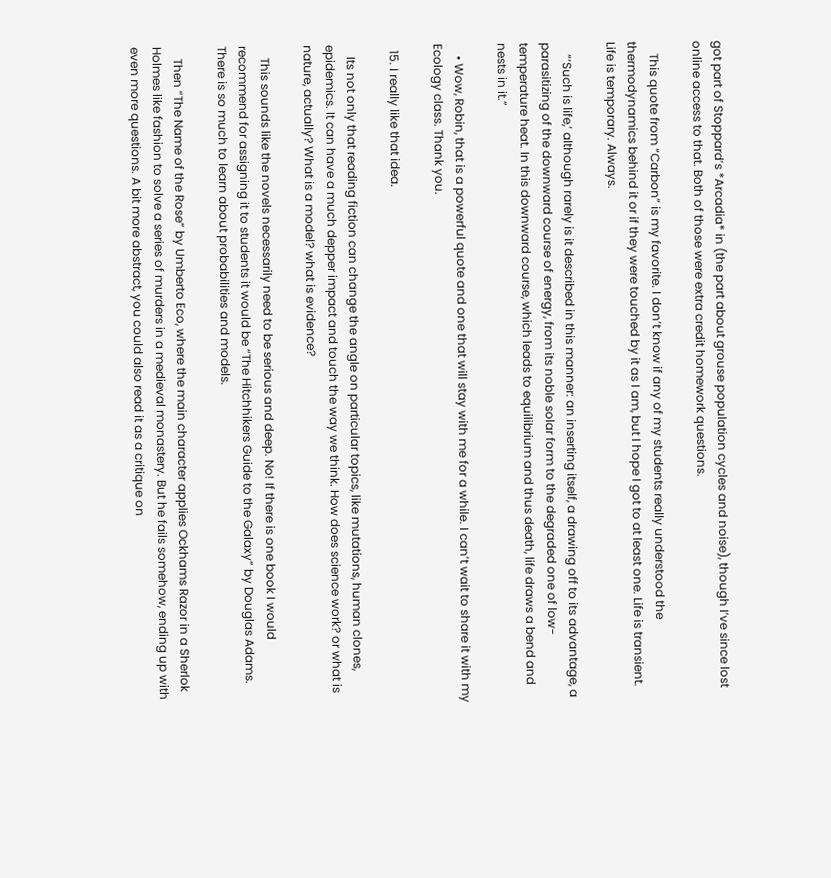got part of Stoppard’s *Arcadia* in (the part about grouse population cycles and noise), though I’ve since lost online access to that. Both of those were extra credit homework questions.

    This quote from “Carbon” is my favorite. I don’t know if any of my students really understood the thermodynamics behind it or if they were touched by it as I am, but I hope I got to at least one. Life is transient. Life is temporary. Always.

    “‘Such is life,’ although rarely is it described in this manner: an inserting itself, a drawing off to its advantage, a parasitizing of the downward course of energy, from its noble solar form to the degraded one of low-temperature heat. In this downward course, which leads to equilibrium and thus death, life draws a bend and nests in it.”

    • Wow, Robin, that is a powerful quote and one that will stay with me for a while. I can’t wait to share it with my Ecology class. Thank you.

  15. I really like that idea.

    Its not only that reading fiction can change the angle on particular topics, like mutations, human clones, epidemics. It can have a much depper impact and touch the way we think. How does science work? or what is nature, actually? What is a model? what is evidence?

    This sounds like the novels necessarily need to be serious and deep. No! If there is one book I would recommend for assigning it to students it would be “The Hitchhikers Guide to the Galaxy” by Douglas Adams. There is so much to learn about probabilities and models.

    Then “The Name of the Rose” by Umberto Eco, where the main character applies Ockhams Razor in a Sherlok Holmes like fashion to solve a series of murders in a medieval monastery. But he fails somehow, ending up with even more questions. A bit more abstract, you could also read it as a critique on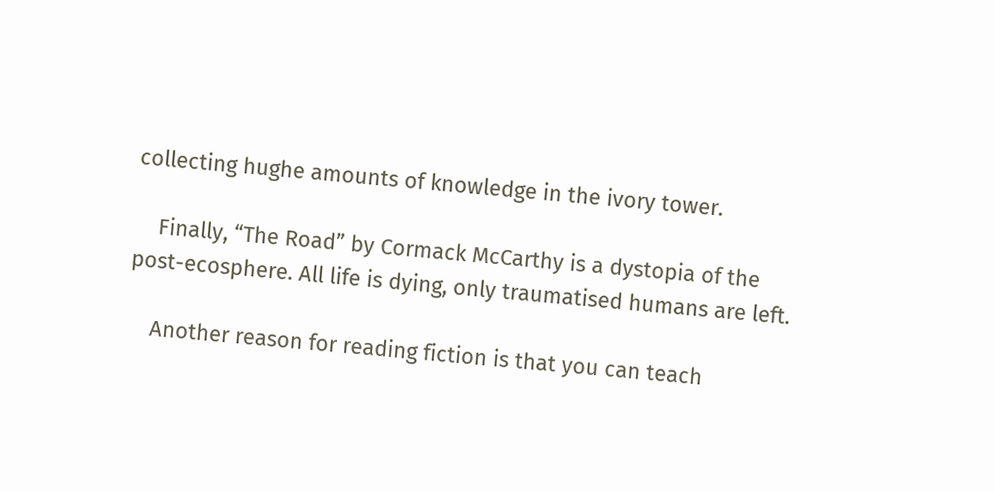collecting hughe amounts of knowledge in the ivory tower.

    Finally, “The Road” by Cormack McCarthy is a dystopia of the post-ecosphere. All life is dying, only traumatised humans are left.

    Another reason for reading fiction is that you can teach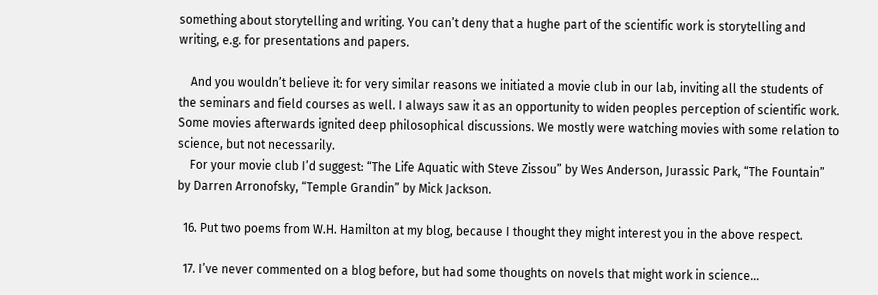something about storytelling and writing. You can’t deny that a hughe part of the scientific work is storytelling and writing, e.g. for presentations and papers.

    And you wouldn’t believe it: for very similar reasons we initiated a movie club in our lab, inviting all the students of the seminars and field courses as well. I always saw it as an opportunity to widen peoples perception of scientific work. Some movies afterwards ignited deep philosophical discussions. We mostly were watching movies with some relation to science, but not necessarily.
    For your movie club I’d suggest: “The Life Aquatic with Steve Zissou” by Wes Anderson, Jurassic Park, “The Fountain” by Darren Arronofsky, “Temple Grandin” by Mick Jackson.

  16. Put two poems from W.H. Hamilton at my blog, because I thought they might interest you in the above respect.

  17. I’ve never commented on a blog before, but had some thoughts on novels that might work in science…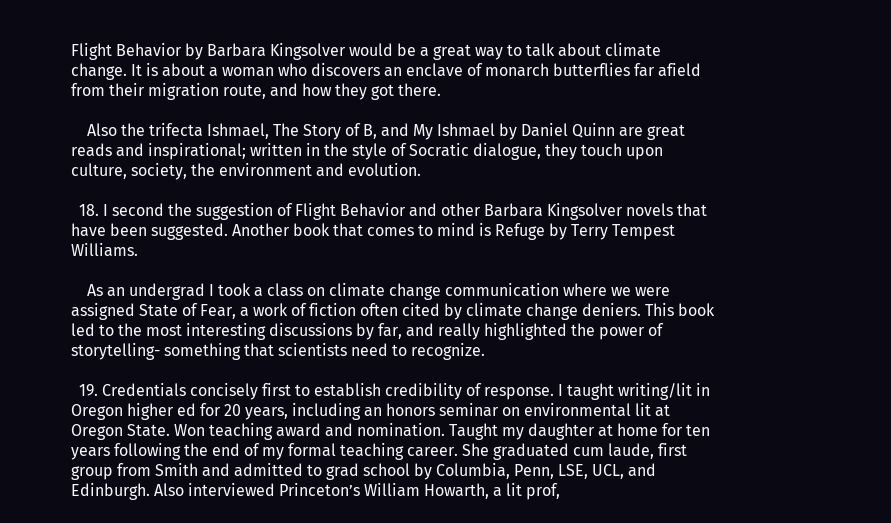Flight Behavior by Barbara Kingsolver would be a great way to talk about climate change. It is about a woman who discovers an enclave of monarch butterflies far afield from their migration route, and how they got there.

    Also the trifecta Ishmael, The Story of B, and My Ishmael by Daniel Quinn are great reads and inspirational; written in the style of Socratic dialogue, they touch upon culture, society, the environment and evolution.

  18. I second the suggestion of Flight Behavior and other Barbara Kingsolver novels that have been suggested. Another book that comes to mind is Refuge by Terry Tempest Williams.

    As an undergrad I took a class on climate change communication where we were assigned State of Fear, a work of fiction often cited by climate change deniers. This book led to the most interesting discussions by far, and really highlighted the power of storytelling- something that scientists need to recognize.

  19. Credentials concisely first to establish credibility of response. I taught writing/lit in Oregon higher ed for 20 years, including an honors seminar on environmental lit at Oregon State. Won teaching award and nomination. Taught my daughter at home for ten years following the end of my formal teaching career. She graduated cum laude, first group from Smith and admitted to grad school by Columbia, Penn, LSE, UCL, and Edinburgh. Also interviewed Princeton’s William Howarth, a lit prof,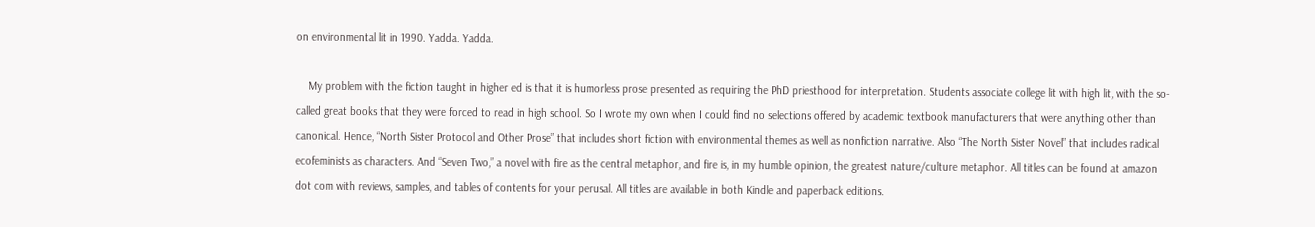on environmental lit in 1990. Yadda. Yadda.

    My problem with the fiction taught in higher ed is that it is humorless prose presented as requiring the PhD priesthood for interpretation. Students associate college lit with high lit, with the so-called great books that they were forced to read in high school. So I wrote my own when I could find no selections offered by academic textbook manufacturers that were anything other than canonical. Hence, “North Sister Protocol and Other Prose” that includes short fiction with environmental themes as well as nonfiction narrative. Also “The North Sister Novel” that includes radical ecofeminists as characters. And “Seven Two,” a novel with fire as the central metaphor, and fire is, in my humble opinion, the greatest nature/culture metaphor. All titles can be found at amazon dot com with reviews, samples, and tables of contents for your perusal. All titles are available in both Kindle and paperback editions.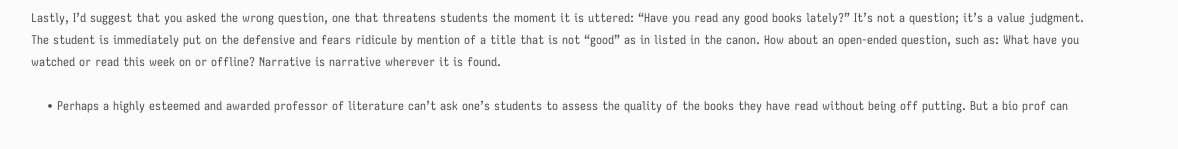Lastly, I’d suggest that you asked the wrong question, one that threatens students the moment it is uttered: “Have you read any good books lately?” It’s not a question; it’s a value judgment. The student is immediately put on the defensive and fears ridicule by mention of a title that is not “good” as in listed in the canon. How about an open-ended question, such as: What have you watched or read this week on or offline? Narrative is narrative wherever it is found.

    • Perhaps a highly esteemed and awarded professor of literature can’t ask one’s students to assess the quality of the books they have read without being off putting. But a bio prof can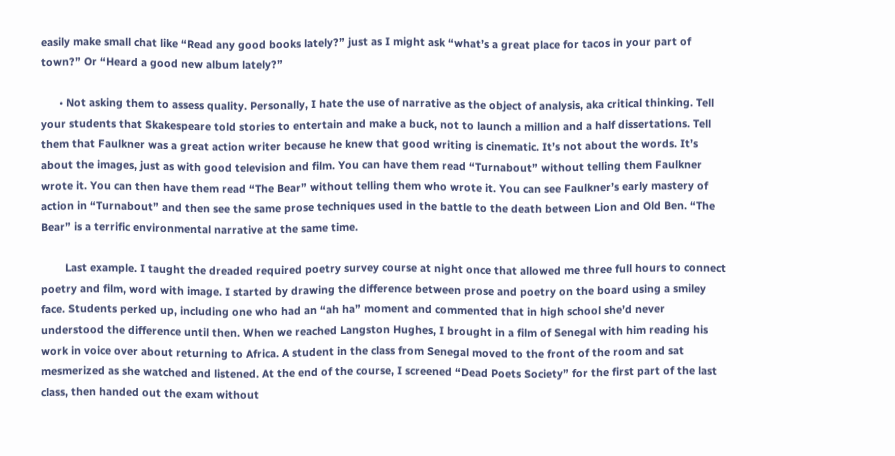easily make small chat like “Read any good books lately?” just as I might ask “what’s a great place for tacos in your part of town?” Or “Heard a good new album lately?”

      • Not asking them to assess quality. Personally, I hate the use of narrative as the object of analysis, aka critical thinking. Tell your students that Skakespeare told stories to entertain and make a buck, not to launch a million and a half dissertations. Tell them that Faulkner was a great action writer because he knew that good writing is cinematic. It’s not about the words. It’s about the images, just as with good television and film. You can have them read “Turnabout” without telling them Faulkner wrote it. You can then have them read “The Bear” without telling them who wrote it. You can see Faulkner’s early mastery of action in “Turnabout” and then see the same prose techniques used in the battle to the death between Lion and Old Ben. “The Bear” is a terrific environmental narrative at the same time.

        Last example. I taught the dreaded required poetry survey course at night once that allowed me three full hours to connect poetry and film, word with image. I started by drawing the difference between prose and poetry on the board using a smiley face. Students perked up, including one who had an “ah ha” moment and commented that in high school she’d never understood the difference until then. When we reached Langston Hughes, I brought in a film of Senegal with him reading his work in voice over about returning to Africa. A student in the class from Senegal moved to the front of the room and sat mesmerized as she watched and listened. At the end of the course, I screened “Dead Poets Society” for the first part of the last class, then handed out the exam without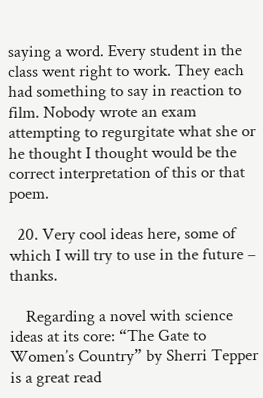saying a word. Every student in the class went right to work. They each had something to say in reaction to film. Nobody wrote an exam attempting to regurgitate what she or he thought I thought would be the correct interpretation of this or that poem.

  20. Very cool ideas here, some of which I will try to use in the future – thanks.

    Regarding a novel with science ideas at its core: “The Gate to Women’s Country” by Sherri Tepper is a great read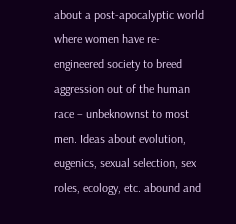about a post-apocalyptic world where women have re-engineered society to breed aggression out of the human race – unbeknownst to most men. Ideas about evolution, eugenics, sexual selection, sex roles, ecology, etc. abound and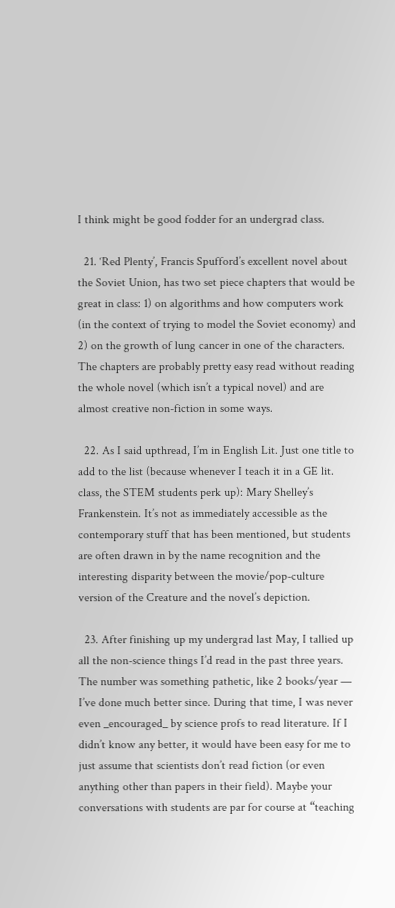I think might be good fodder for an undergrad class.

  21. ‘Red Plenty’, Francis Spufford’s excellent novel about the Soviet Union, has two set piece chapters that would be great in class: 1) on algorithms and how computers work (in the context of trying to model the Soviet economy) and 2) on the growth of lung cancer in one of the characters. The chapters are probably pretty easy read without reading the whole novel (which isn’t a typical novel) and are almost creative non-fiction in some ways.

  22. As I said upthread, I’m in English Lit. Just one title to add to the list (because whenever I teach it in a GE lit. class, the STEM students perk up): Mary Shelley’s Frankenstein. It’s not as immediately accessible as the contemporary stuff that has been mentioned, but students are often drawn in by the name recognition and the interesting disparity between the movie/pop-culture version of the Creature and the novel’s depiction.

  23. After finishing up my undergrad last May, I tallied up all the non-science things I’d read in the past three years. The number was something pathetic, like 2 books/year — I’ve done much better since. During that time, I was never even _encouraged_ by science profs to read literature. If I didn’t know any better, it would have been easy for me to just assume that scientists don’t read fiction (or even anything other than papers in their field). Maybe your conversations with students are par for course at “teaching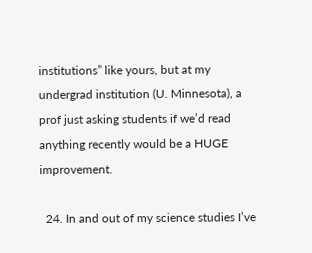institutions” like yours, but at my undergrad institution (U. Minnesota), a prof just asking students if we’d read anything recently would be a HUGE improvement.

  24. In and out of my science studies I’ve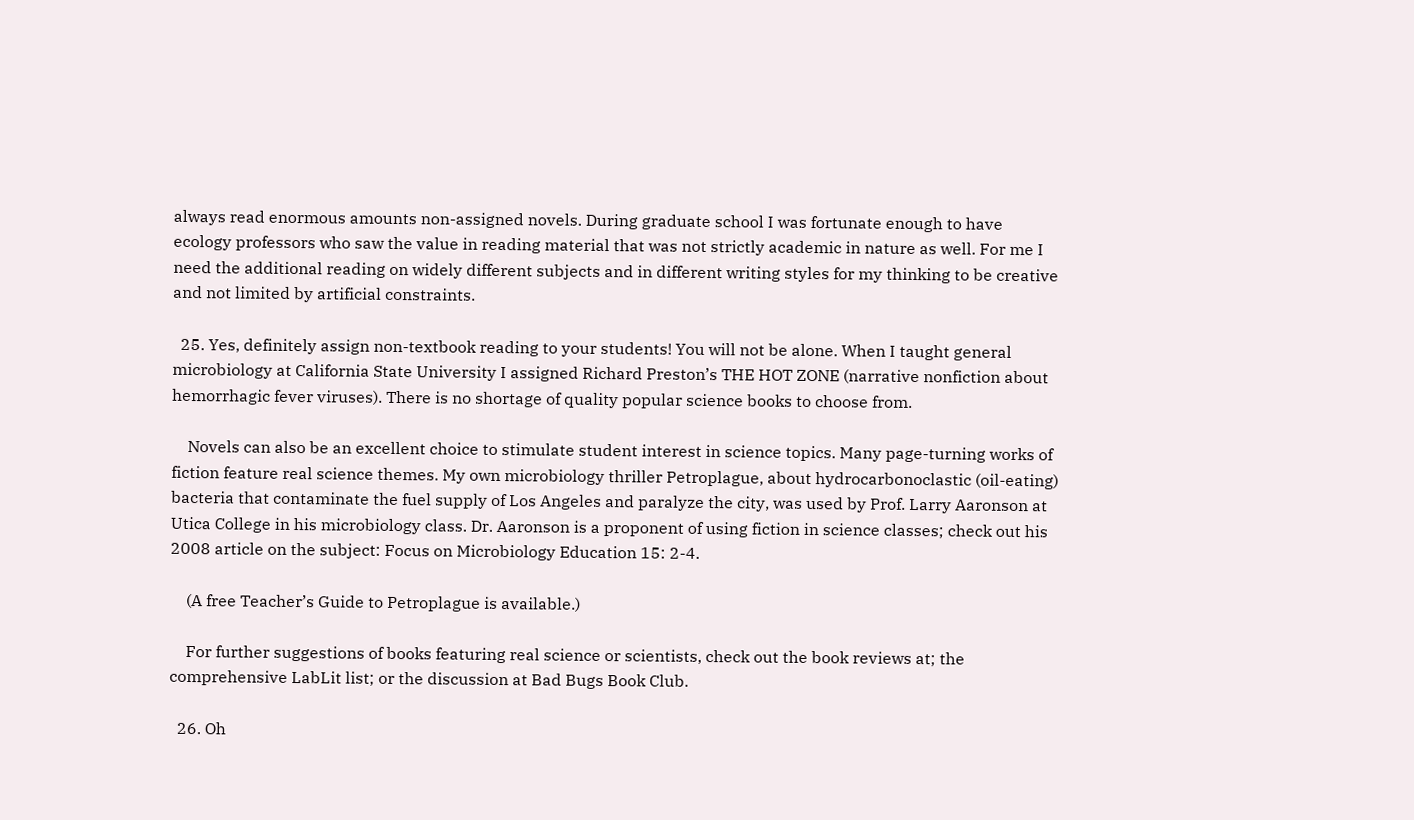always read enormous amounts non-assigned novels. During graduate school I was fortunate enough to have ecology professors who saw the value in reading material that was not strictly academic in nature as well. For me I need the additional reading on widely different subjects and in different writing styles for my thinking to be creative and not limited by artificial constraints.

  25. Yes, definitely assign non-textbook reading to your students! You will not be alone. When I taught general microbiology at California State University I assigned Richard Preston’s THE HOT ZONE (narrative nonfiction about hemorrhagic fever viruses). There is no shortage of quality popular science books to choose from.

    Novels can also be an excellent choice to stimulate student interest in science topics. Many page-turning works of fiction feature real science themes. My own microbiology thriller Petroplague, about hydrocarbonoclastic (oil-eating) bacteria that contaminate the fuel supply of Los Angeles and paralyze the city, was used by Prof. Larry Aaronson at Utica College in his microbiology class. Dr. Aaronson is a proponent of using fiction in science classes; check out his 2008 article on the subject: Focus on Microbiology Education 15: 2-4.

    (A free Teacher’s Guide to Petroplague is available.)

    For further suggestions of books featuring real science or scientists, check out the book reviews at; the comprehensive LabLit list; or the discussion at Bad Bugs Book Club.

  26. Oh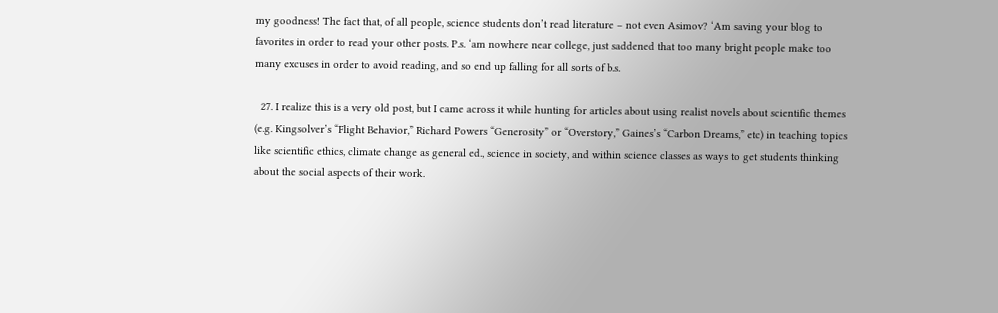my goodness! The fact that, of all people, science students don’t read literature – not even Asimov? ‘Am saving your blog to favorites in order to read your other posts. P.s. ‘am nowhere near college, just saddened that too many bright people make too many excuses in order to avoid reading, and so end up falling for all sorts of b.s.

  27. I realize this is a very old post, but I came across it while hunting for articles about using realist novels about scientific themes (e.g. Kingsolver’s “Flight Behavior,” Richard Powers “Generosity” or “Overstory,” Gaines’s “Carbon Dreams,” etc) in teaching topics like scientific ethics, climate change as general ed., science in society, and within science classes as ways to get students thinking about the social aspects of their work.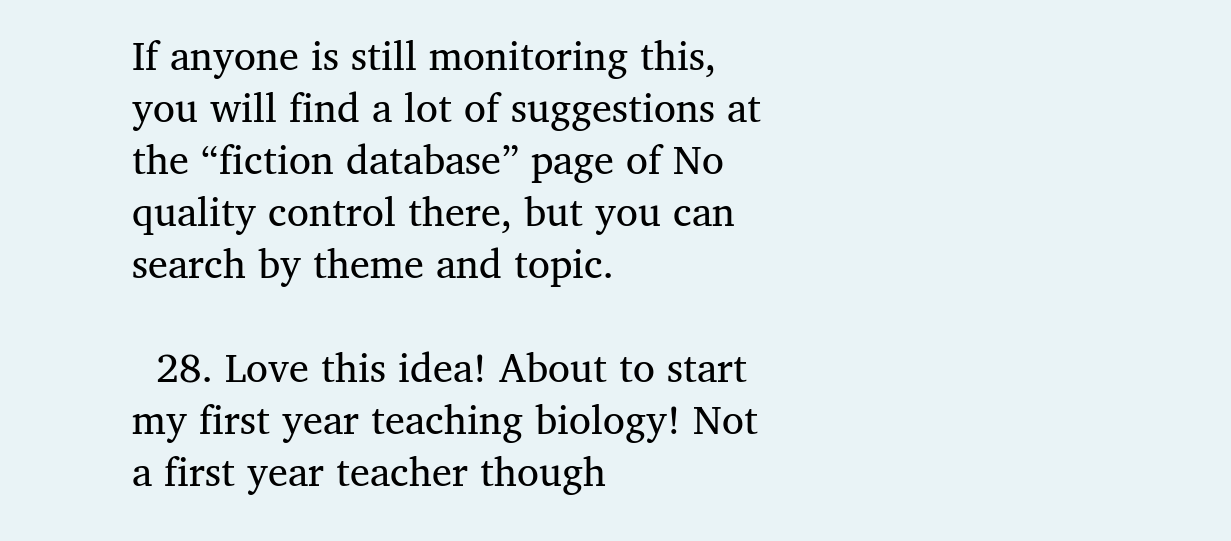If anyone is still monitoring this, you will find a lot of suggestions at the “fiction database” page of No quality control there, but you can search by theme and topic.

  28. Love this idea! About to start my first year teaching biology! Not a first year teacher though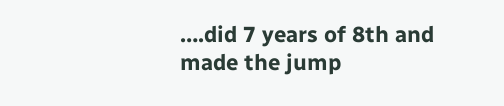….did 7 years of 8th and made the jump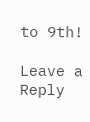to 9th!

Leave a Reply